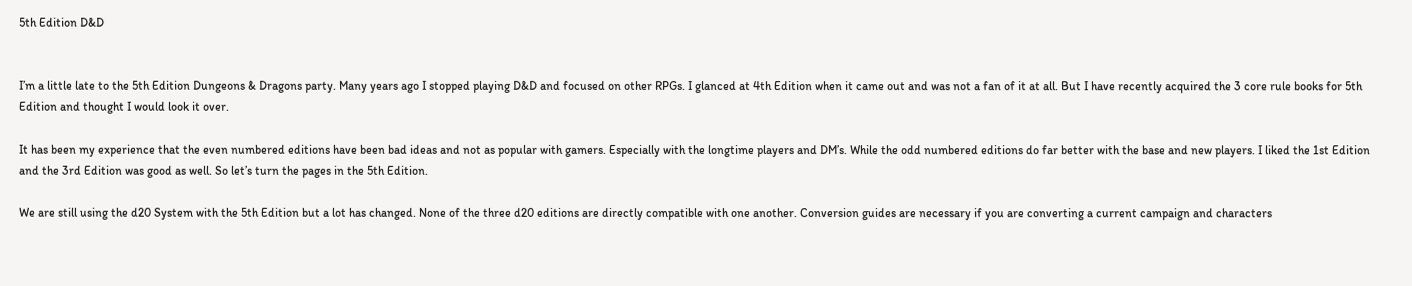5th Edition D&D


I’m a little late to the 5th Edition Dungeons & Dragons party. Many years ago I stopped playing D&D and focused on other RPGs. I glanced at 4th Edition when it came out and was not a fan of it at all. But I have recently acquired the 3 core rule books for 5th Edition and thought I would look it over.

It has been my experience that the even numbered editions have been bad ideas and not as popular with gamers. Especially with the longtime players and DM’s. While the odd numbered editions do far better with the base and new players. I liked the 1st Edition and the 3rd Edition was good as well. So let’s turn the pages in the 5th Edition.

We are still using the d20 System with the 5th Edition but a lot has changed. None of the three d20 editions are directly compatible with one another. Conversion guides are necessary if you are converting a current campaign and characters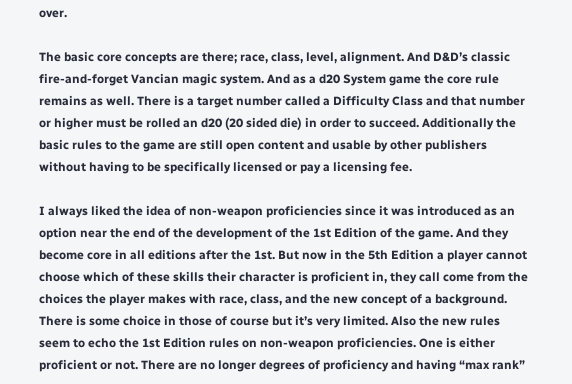over.

The basic core concepts are there; race, class, level, alignment. And D&D’s classic fire-and-forget Vancian magic system. And as a d20 System game the core rule remains as well. There is a target number called a Difficulty Class and that number or higher must be rolled an d20 (20 sided die) in order to succeed. Additionally the basic rules to the game are still open content and usable by other publishers without having to be specifically licensed or pay a licensing fee.

I always liked the idea of non-weapon proficiencies since it was introduced as an option near the end of the development of the 1st Edition of the game. And they become core in all editions after the 1st. But now in the 5th Edition a player cannot choose which of these skills their character is proficient in, they call come from the choices the player makes with race, class, and the new concept of a background. There is some choice in those of course but it’s very limited. Also the new rules seem to echo the 1st Edition rules on non-weapon proficiencies. One is either proficient or not. There are no longer degrees of proficiency and having “max rank”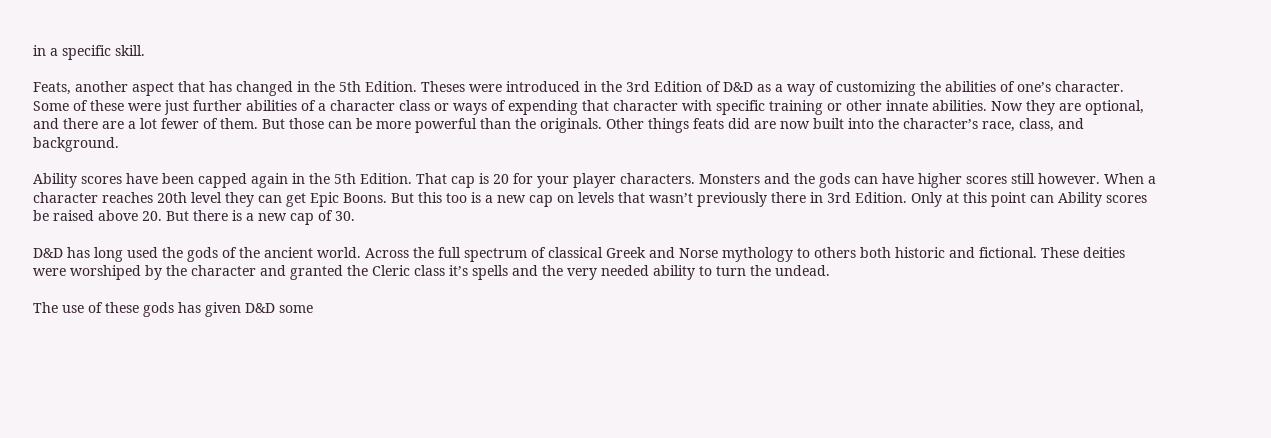in a specific skill.

Feats, another aspect that has changed in the 5th Edition. Theses were introduced in the 3rd Edition of D&D as a way of customizing the abilities of one’s character. Some of these were just further abilities of a character class or ways of expending that character with specific training or other innate abilities. Now they are optional, and there are a lot fewer of them. But those can be more powerful than the originals. Other things feats did are now built into the character’s race, class, and background.

Ability scores have been capped again in the 5th Edition. That cap is 20 for your player characters. Monsters and the gods can have higher scores still however. When a character reaches 20th level they can get Epic Boons. But this too is a new cap on levels that wasn’t previously there in 3rd Edition. Only at this point can Ability scores be raised above 20. But there is a new cap of 30.

D&D has long used the gods of the ancient world. Across the full spectrum of classical Greek and Norse mythology to others both historic and fictional. These deities were worshiped by the character and granted the Cleric class it’s spells and the very needed ability to turn the undead.

The use of these gods has given D&D some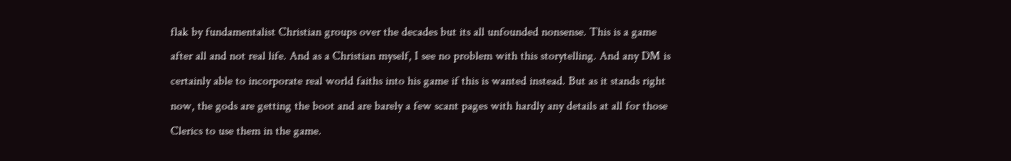flak by fundamentalist Christian groups over the decades but its all unfounded nonsense. This is a game after all and not real life. And as a Christian myself, I see no problem with this storytelling. And any DM is certainly able to incorporate real world faiths into his game if this is wanted instead. But as it stands right now, the gods are getting the boot and are barely a few scant pages with hardly any details at all for those Clerics to use them in the game.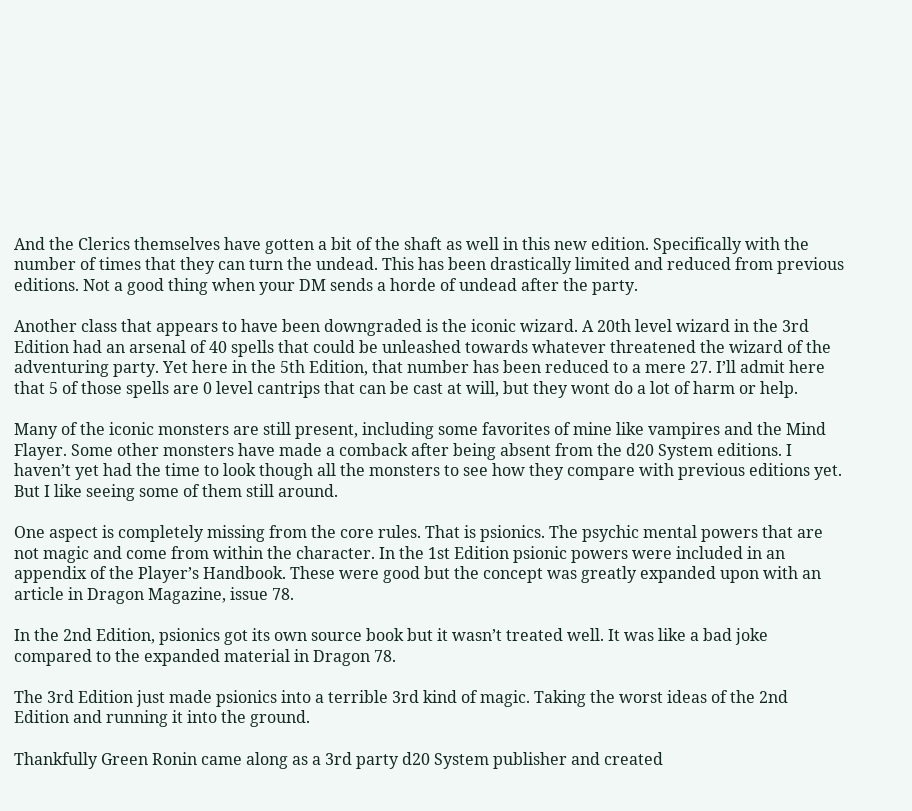And the Clerics themselves have gotten a bit of the shaft as well in this new edition. Specifically with the number of times that they can turn the undead. This has been drastically limited and reduced from previous editions. Not a good thing when your DM sends a horde of undead after the party.

Another class that appears to have been downgraded is the iconic wizard. A 20th level wizard in the 3rd Edition had an arsenal of 40 spells that could be unleashed towards whatever threatened the wizard of the adventuring party. Yet here in the 5th Edition, that number has been reduced to a mere 27. I’ll admit here that 5 of those spells are 0 level cantrips that can be cast at will, but they wont do a lot of harm or help.

Many of the iconic monsters are still present, including some favorites of mine like vampires and the Mind Flayer. Some other monsters have made a comback after being absent from the d20 System editions. I haven’t yet had the time to look though all the monsters to see how they compare with previous editions yet. But I like seeing some of them still around.

One aspect is completely missing from the core rules. That is psionics. The psychic mental powers that are not magic and come from within the character. In the 1st Edition psionic powers were included in an appendix of the Player’s Handbook. These were good but the concept was greatly expanded upon with an article in Dragon Magazine, issue 78.

In the 2nd Edition, psionics got its own source book but it wasn’t treated well. It was like a bad joke compared to the expanded material in Dragon 78.

The 3rd Edition just made psionics into a terrible 3rd kind of magic. Taking the worst ideas of the 2nd Edition and running it into the ground.

Thankfully Green Ronin came along as a 3rd party d20 System publisher and created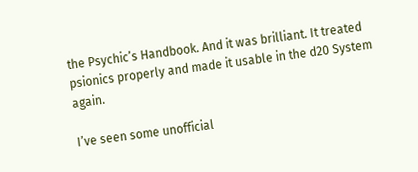the Psychic’s Handbook. And it was brilliant. It treated psionics properly and made it usable in the d20 System again.

I’ve seen some unofficial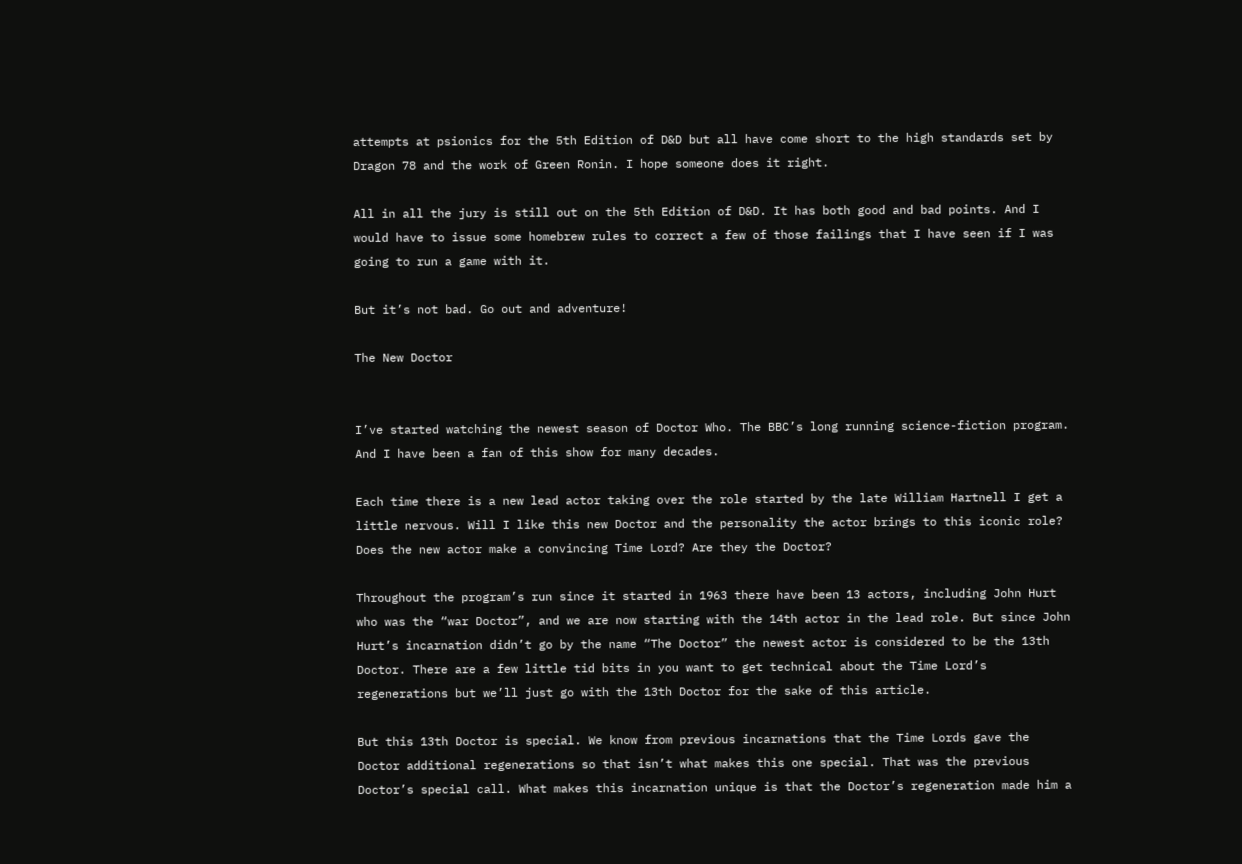attempts at psionics for the 5th Edition of D&D but all have come short to the high standards set by Dragon 78 and the work of Green Ronin. I hope someone does it right.

All in all the jury is still out on the 5th Edition of D&D. It has both good and bad points. And I would have to issue some homebrew rules to correct a few of those failings that I have seen if I was going to run a game with it.

But it’s not bad. Go out and adventure!

The New Doctor


I’ve started watching the newest season of Doctor Who. The BBC’s long running science-fiction program. And I have been a fan of this show for many decades.

Each time there is a new lead actor taking over the role started by the late William Hartnell I get a little nervous. Will I like this new Doctor and the personality the actor brings to this iconic role? Does the new actor make a convincing Time Lord? Are they the Doctor?

Throughout the program’s run since it started in 1963 there have been 13 actors, including John Hurt who was the “war Doctor”, and we are now starting with the 14th actor in the lead role. But since John Hurt’s incarnation didn’t go by the name “The Doctor” the newest actor is considered to be the 13th Doctor. There are a few little tid bits in you want to get technical about the Time Lord’s regenerations but we’ll just go with the 13th Doctor for the sake of this article.

But this 13th Doctor is special. We know from previous incarnations that the Time Lords gave the Doctor additional regenerations so that isn’t what makes this one special. That was the previous Doctor’s special call. What makes this incarnation unique is that the Doctor’s regeneration made him a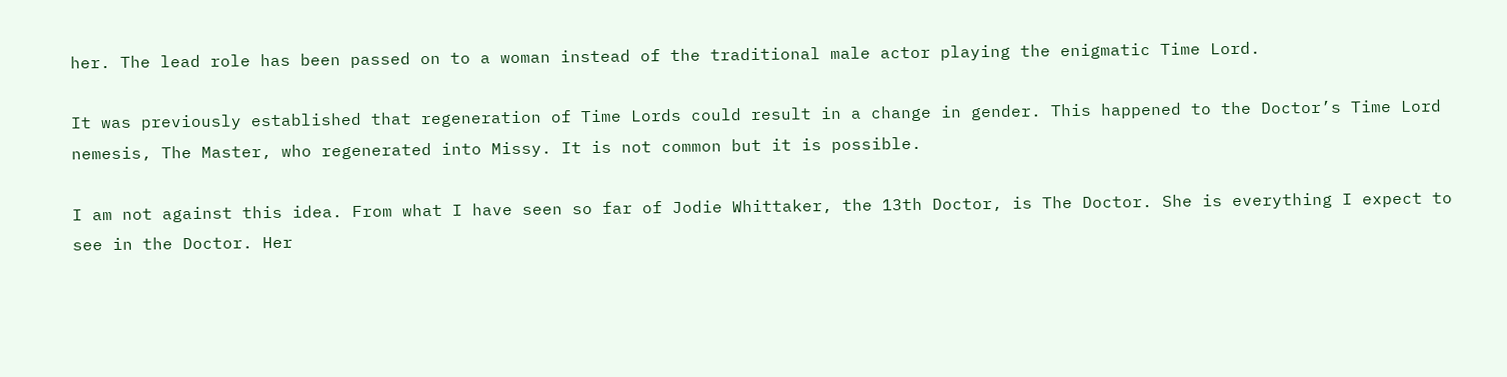her. The lead role has been passed on to a woman instead of the traditional male actor playing the enigmatic Time Lord.

It was previously established that regeneration of Time Lords could result in a change in gender. This happened to the Doctor’s Time Lord nemesis, The Master, who regenerated into Missy. It is not common but it is possible.

I am not against this idea. From what I have seen so far of Jodie Whittaker, the 13th Doctor, is The Doctor. She is everything I expect to see in the Doctor. Her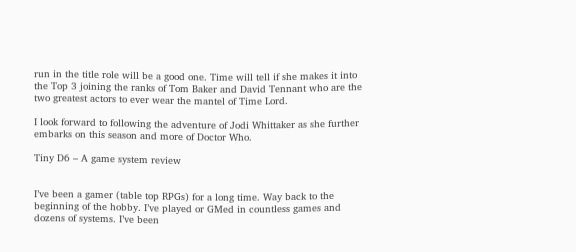run in the title role will be a good one. Time will tell if she makes it into the Top 3 joining the ranks of Tom Baker and David Tennant who are the two greatest actors to ever wear the mantel of Time Lord.

I look forward to following the adventure of Jodi Whittaker as she further embarks on this season and more of Doctor Who.

Tiny D6 – A game system review


I’ve been a gamer (table top RPGs) for a long time. Way back to the beginning of the hobby. I’ve played or GMed in countless games and dozens of systems. I’ve been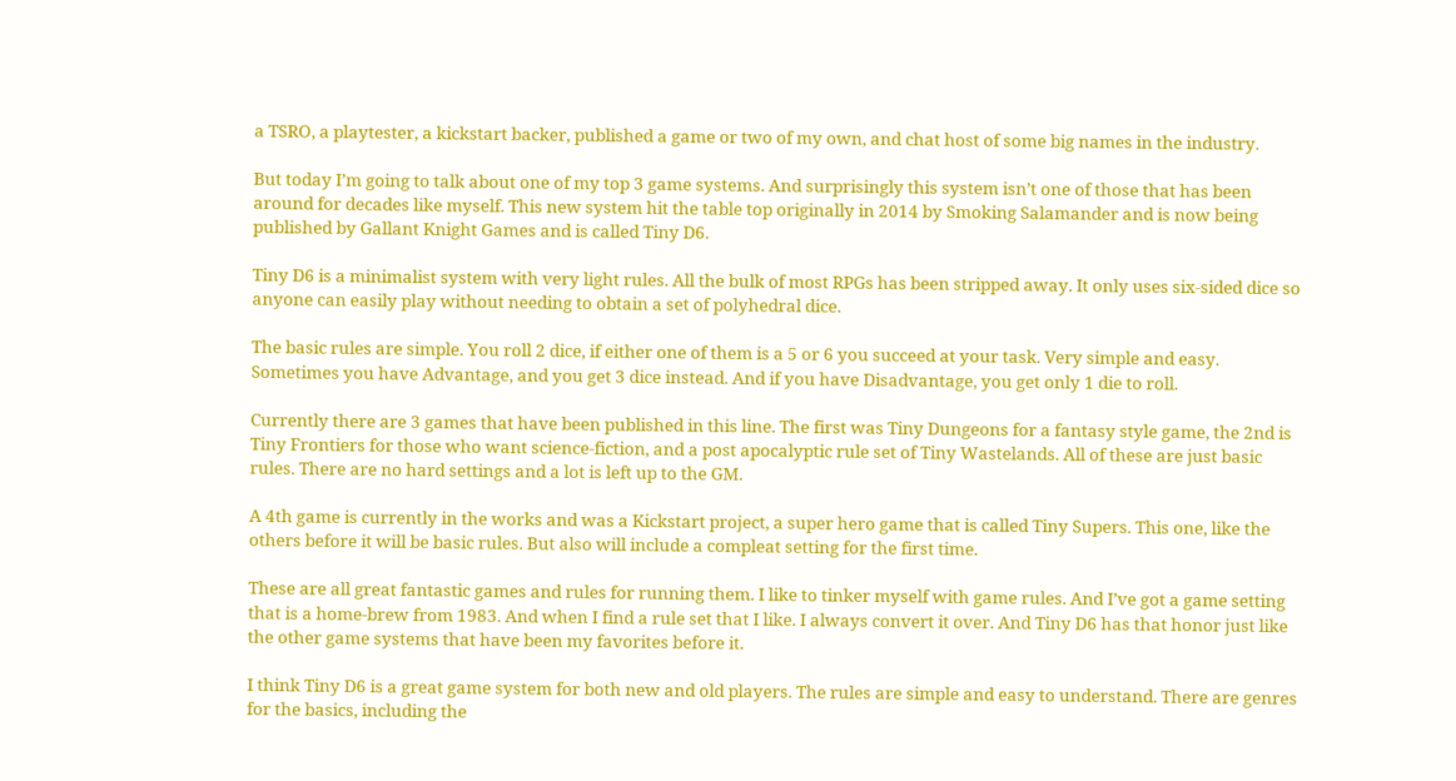a TSRO, a playtester, a kickstart backer, published a game or two of my own, and chat host of some big names in the industry.

But today I’m going to talk about one of my top 3 game systems. And surprisingly this system isn’t one of those that has been around for decades like myself. This new system hit the table top originally in 2014 by Smoking Salamander and is now being published by Gallant Knight Games and is called Tiny D6.

Tiny D6 is a minimalist system with very light rules. All the bulk of most RPGs has been stripped away. It only uses six-sided dice so anyone can easily play without needing to obtain a set of polyhedral dice.

The basic rules are simple. You roll 2 dice, if either one of them is a 5 or 6 you succeed at your task. Very simple and easy. Sometimes you have Advantage, and you get 3 dice instead. And if you have Disadvantage, you get only 1 die to roll.

Currently there are 3 games that have been published in this line. The first was Tiny Dungeons for a fantasy style game, the 2nd is Tiny Frontiers for those who want science-fiction, and a post apocalyptic rule set of Tiny Wastelands. All of these are just basic rules. There are no hard settings and a lot is left up to the GM.

A 4th game is currently in the works and was a Kickstart project, a super hero game that is called Tiny Supers. This one, like the others before it will be basic rules. But also will include a compleat setting for the first time.

These are all great fantastic games and rules for running them. I like to tinker myself with game rules. And I’ve got a game setting that is a home-brew from 1983. And when I find a rule set that I like. I always convert it over. And Tiny D6 has that honor just like the other game systems that have been my favorites before it.

I think Tiny D6 is a great game system for both new and old players. The rules are simple and easy to understand. There are genres for the basics, including the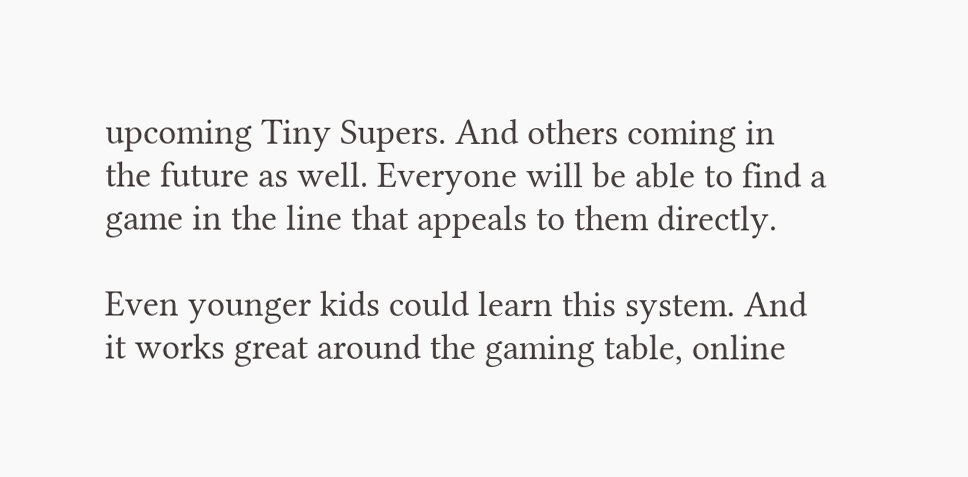upcoming Tiny Supers. And others coming in the future as well. Everyone will be able to find a game in the line that appeals to them directly.

Even younger kids could learn this system. And it works great around the gaming table, online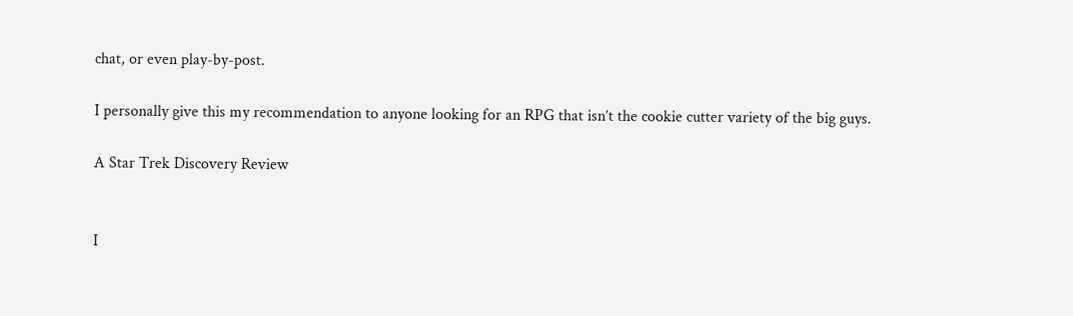chat, or even play-by-post.

I personally give this my recommendation to anyone looking for an RPG that isn’t the cookie cutter variety of the big guys.

A Star Trek Discovery Review


I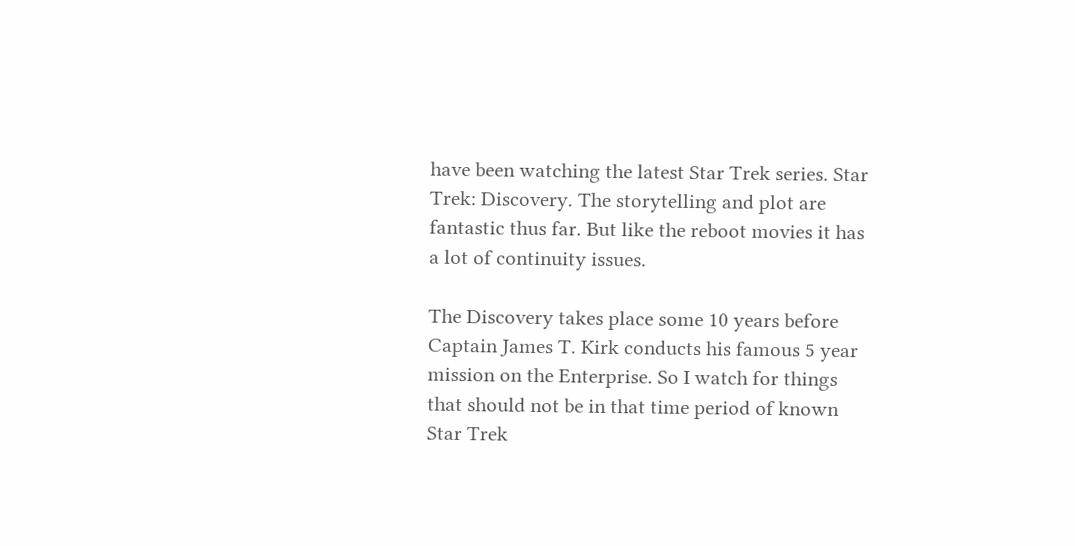have been watching the latest Star Trek series. Star Trek: Discovery. The storytelling and plot are fantastic thus far. But like the reboot movies it has a lot of continuity issues.

The Discovery takes place some 10 years before Captain James T. Kirk conducts his famous 5 year mission on the Enterprise. So I watch for things that should not be in that time period of known Star Trek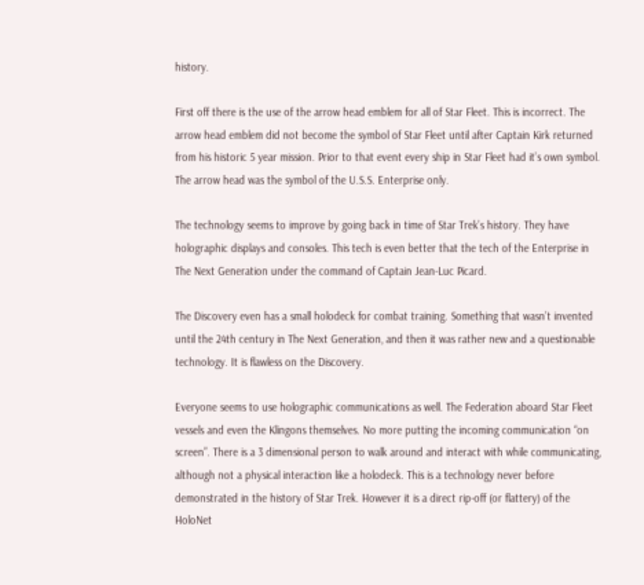history.

First off there is the use of the arrow head emblem for all of Star Fleet. This is incorrect. The arrow head emblem did not become the symbol of Star Fleet until after Captain Kirk returned from his historic 5 year mission. Prior to that event every ship in Star Fleet had it’s own symbol. The arrow head was the symbol of the U.S.S. Enterprise only.

The technology seems to improve by going back in time of Star Trek’s history. They have holographic displays and consoles. This tech is even better that the tech of the Enterprise in The Next Generation under the command of Captain Jean-Luc Picard.

The Discovery even has a small holodeck for combat training. Something that wasn’t invented until the 24th century in The Next Generation, and then it was rather new and a questionable technology. It is flawless on the Discovery.

Everyone seems to use holographic communications as well. The Federation aboard Star Fleet vessels and even the Klingons themselves. No more putting the incoming communication “on screen”. There is a 3 dimensional person to walk around and interact with while communicating, although not a physical interaction like a holodeck. This is a technology never before demonstrated in the history of Star Trek. However it is a direct rip-off (or flattery) of the HoloNet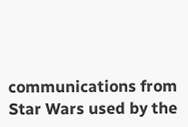communications from Star Wars used by the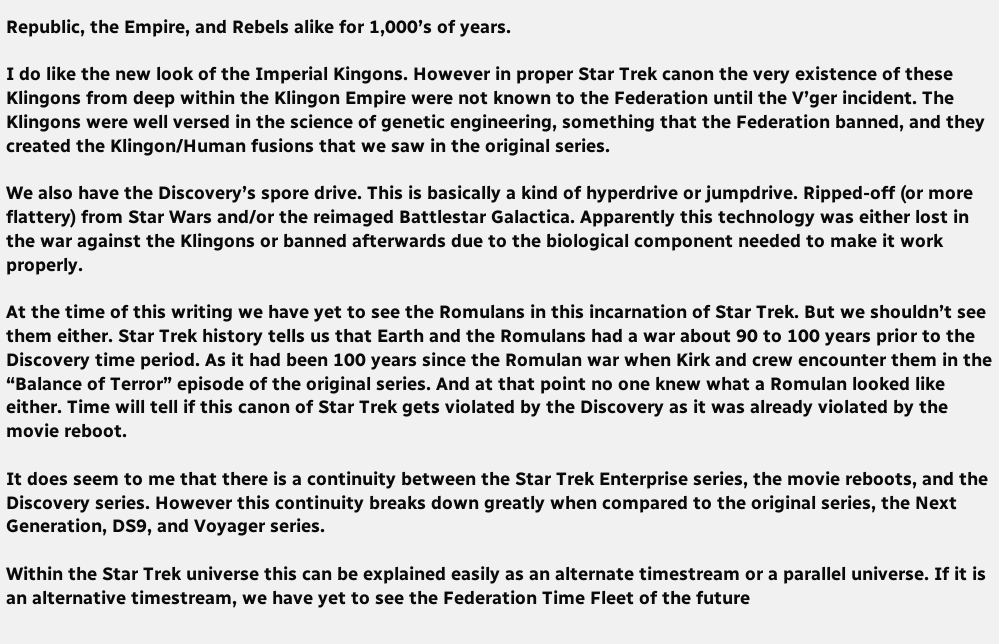Republic, the Empire, and Rebels alike for 1,000’s of years.

I do like the new look of the Imperial Kingons. However in proper Star Trek canon the very existence of these Klingons from deep within the Klingon Empire were not known to the Federation until the V’ger incident. The Klingons were well versed in the science of genetic engineering, something that the Federation banned, and they created the Klingon/Human fusions that we saw in the original series.

We also have the Discovery’s spore drive. This is basically a kind of hyperdrive or jumpdrive. Ripped-off (or more flattery) from Star Wars and/or the reimaged Battlestar Galactica. Apparently this technology was either lost in the war against the Klingons or banned afterwards due to the biological component needed to make it work properly.

At the time of this writing we have yet to see the Romulans in this incarnation of Star Trek. But we shouldn’t see them either. Star Trek history tells us that Earth and the Romulans had a war about 90 to 100 years prior to the Discovery time period. As it had been 100 years since the Romulan war when Kirk and crew encounter them in the “Balance of Terror” episode of the original series. And at that point no one knew what a Romulan looked like either. Time will tell if this canon of Star Trek gets violated by the Discovery as it was already violated by the movie reboot.

It does seem to me that there is a continuity between the Star Trek Enterprise series, the movie reboots, and the Discovery series. However this continuity breaks down greatly when compared to the original series, the Next Generation, DS9, and Voyager series.

Within the Star Trek universe this can be explained easily as an alternate timestream or a parallel universe. If it is an alternative timestream, we have yet to see the Federation Time Fleet of the future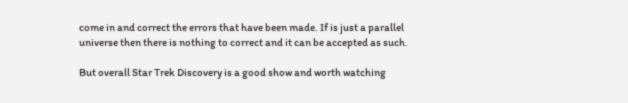come in and correct the errors that have been made. If is just a parallel universe then there is nothing to correct and it can be accepted as such.

But overall Star Trek Discovery is a good show and worth watching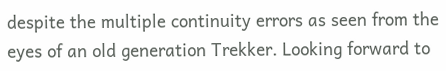despite the multiple continuity errors as seen from the eyes of an old generation Trekker. Looking forward to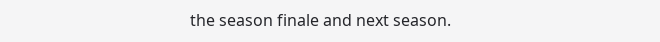the season finale and next season.